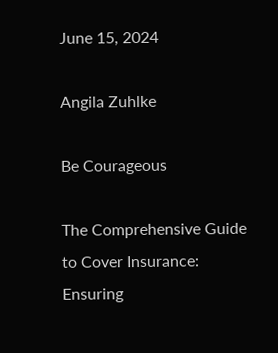June 15, 2024

Angila Zuhlke

Be Courageous

The Comprehensive Guide to Cover Insurance: Ensuring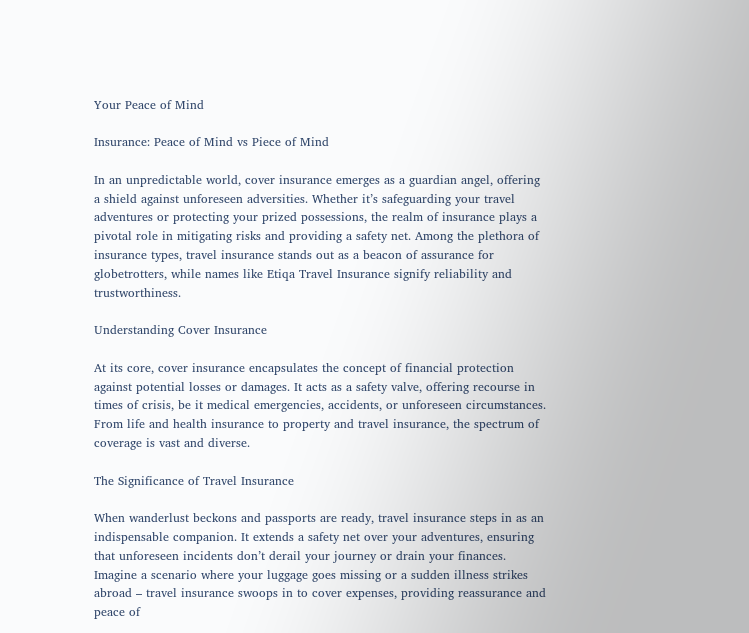Your Peace of Mind

Insurance: Peace of Mind vs Piece of Mind

In an unpredictable world, cover insurance emerges as a guardian angel, offering a shield against unforeseen adversities. Whether it’s safeguarding your travel adventures or protecting your prized possessions, the realm of insurance plays a pivotal role in mitigating risks and providing a safety net. Among the plethora of insurance types, travel insurance stands out as a beacon of assurance for globetrotters, while names like Etiqa Travel Insurance signify reliability and trustworthiness.

Understanding Cover Insurance

At its core, cover insurance encapsulates the concept of financial protection against potential losses or damages. It acts as a safety valve, offering recourse in times of crisis, be it medical emergencies, accidents, or unforeseen circumstances. From life and health insurance to property and travel insurance, the spectrum of coverage is vast and diverse.

The Significance of Travel Insurance

When wanderlust beckons and passports are ready, travel insurance steps in as an indispensable companion. It extends a safety net over your adventures, ensuring that unforeseen incidents don’t derail your journey or drain your finances. Imagine a scenario where your luggage goes missing or a sudden illness strikes abroad – travel insurance swoops in to cover expenses, providing reassurance and peace of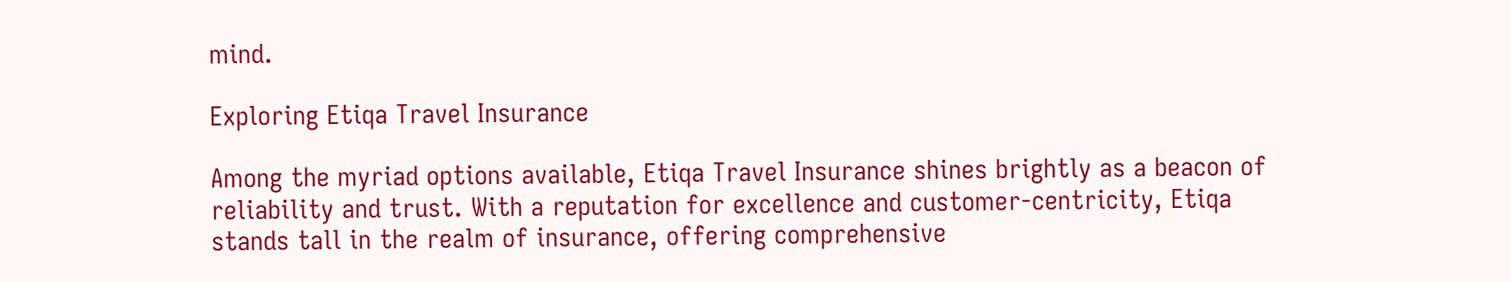mind.

Exploring Etiqa Travel Insurance

Among the myriad options available, Etiqa Travel Insurance shines brightly as a beacon of reliability and trust. With a reputation for excellence and customer-centricity, Etiqa stands tall in the realm of insurance, offering comprehensive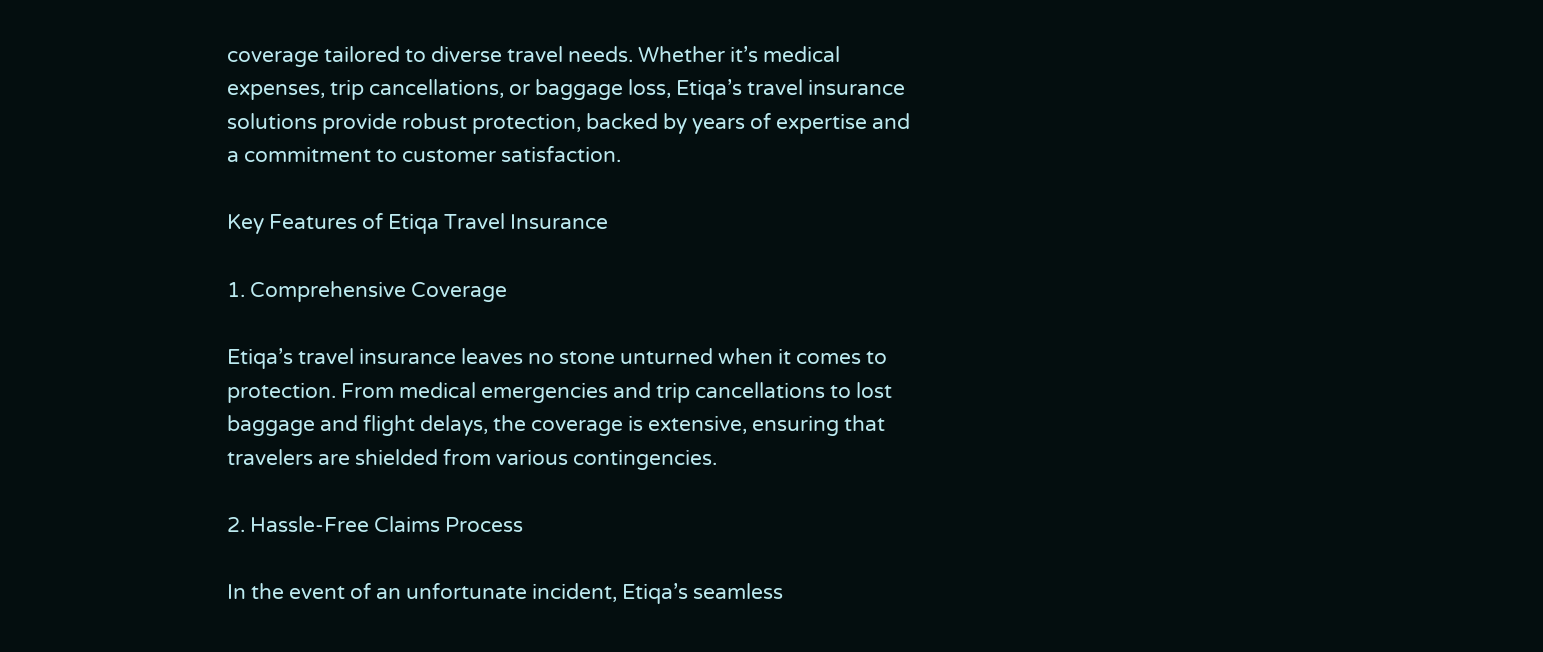coverage tailored to diverse travel needs. Whether it’s medical expenses, trip cancellations, or baggage loss, Etiqa’s travel insurance solutions provide robust protection, backed by years of expertise and a commitment to customer satisfaction.

Key Features of Etiqa Travel Insurance

1. Comprehensive Coverage

Etiqa’s travel insurance leaves no stone unturned when it comes to protection. From medical emergencies and trip cancellations to lost baggage and flight delays, the coverage is extensive, ensuring that travelers are shielded from various contingencies.

2. Hassle-Free Claims Process

In the event of an unfortunate incident, Etiqa’s seamless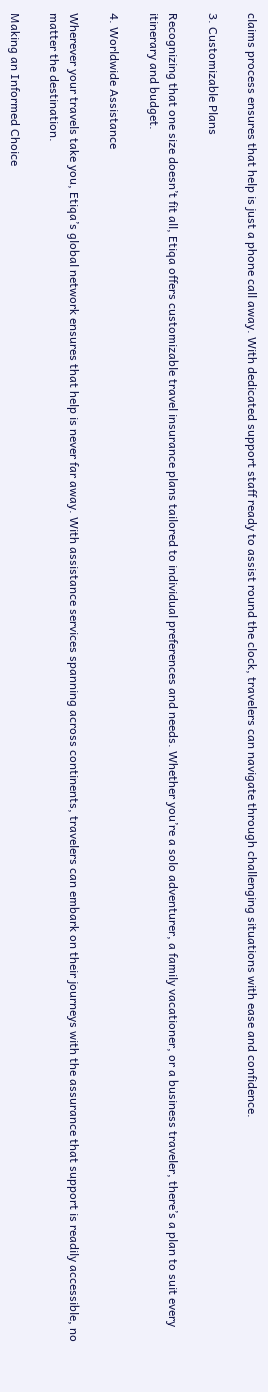claims process ensures that help is just a phone call away. With dedicated support staff ready to assist round the clock, travelers can navigate through challenging situations with ease and confidence.

3. Customizable Plans

Recognizing that one size doesn’t fit all, Etiqa offers customizable travel insurance plans tailored to individual preferences and needs. Whether you’re a solo adventurer, a family vacationer, or a business traveler, there’s a plan to suit every itinerary and budget.

4. Worldwide Assistance

Wherever your travels take you, Etiqa’s global network ensures that help is never far away. With assistance services spanning across continents, travelers can embark on their journeys with the assurance that support is readily accessible, no matter the destination.

Making an Informed Choice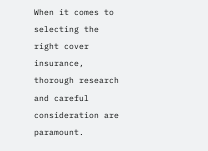When it comes to selecting the right cover insurance, thorough research and careful consideration are paramount.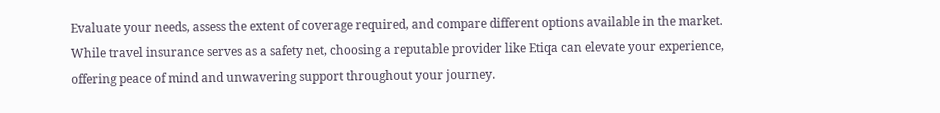Evaluate your needs, assess the extent of coverage required, and compare different options available in the market. While travel insurance serves as a safety net, choosing a reputable provider like Etiqa can elevate your experience, offering peace of mind and unwavering support throughout your journey.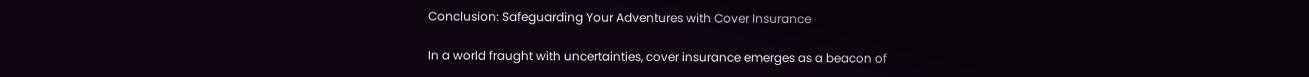Conclusion: Safeguarding Your Adventures with Cover Insurance

In a world fraught with uncertainties, cover insurance emerges as a beacon of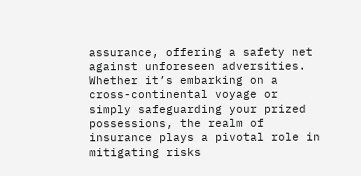assurance, offering a safety net against unforeseen adversities. Whether it’s embarking on a cross-continental voyage or simply safeguarding your prized possessions, the realm of insurance plays a pivotal role in mitigating risks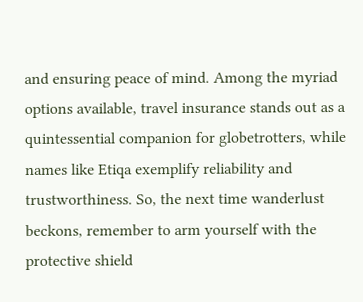and ensuring peace of mind. Among the myriad options available, travel insurance stands out as a quintessential companion for globetrotters, while names like Etiqa exemplify reliability and trustworthiness. So, the next time wanderlust beckons, remember to arm yourself with the protective shield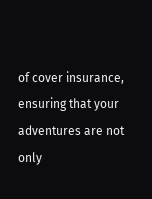of cover insurance, ensuring that your adventures are not only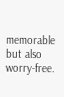memorable but also worry-free.